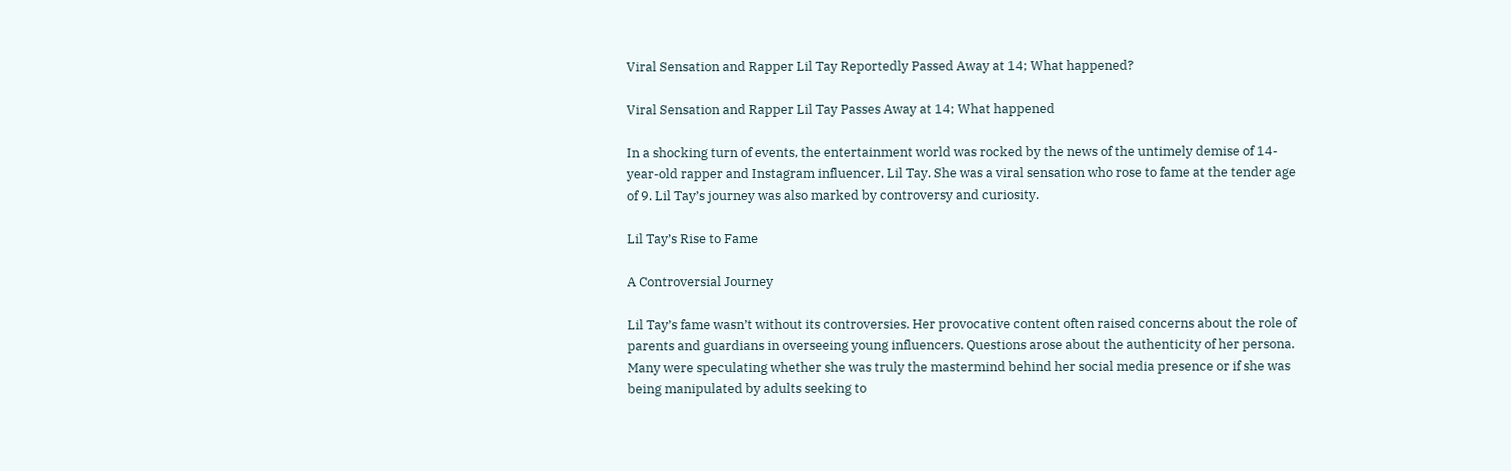Viral Sensation and Rapper Lil Tay Reportedly Passed Away at 14; What happened?

Viral Sensation and Rapper Lil Tay Passes Away at 14; What happened

In a shocking turn of events, the entertainment world was rocked by the news of the untimely demise of 14-year-old rapper and Instagram influencer, Lil Tay. She was a viral sensation who rose to fame at the tender age of 9. Lil Tay’s journey was also marked by controversy and curiosity.

Lil Tay’s Rise to Fame

A Controversial Journey

Lil Tay’s fame wasn’t without its controversies. Her provocative content often raised concerns about the role of parents and guardians in overseeing young influencers. Questions arose about the authenticity of her persona. Many were speculating whether she was truly the mastermind behind her social media presence or if she was being manipulated by adults seeking to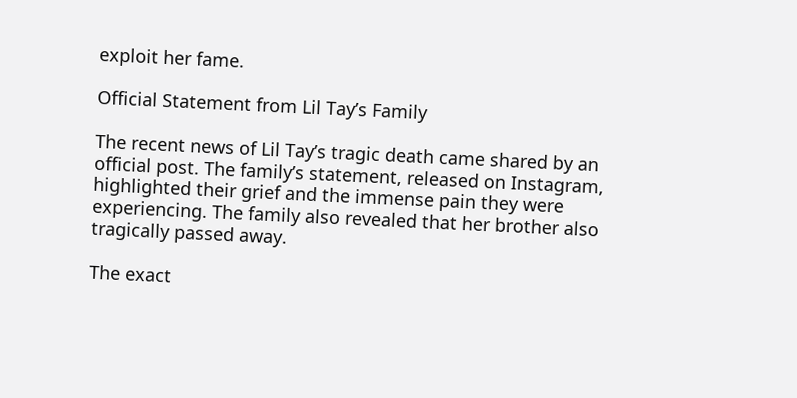exploit her fame.

Official Statement from Lil Tay’s Family

The recent news of Lil Tay’s tragic death came shared by an official post. The family’s statement, released on Instagram, highlighted their grief and the immense pain they were experiencing. The family also revealed that her brother also tragically passed away.

The exact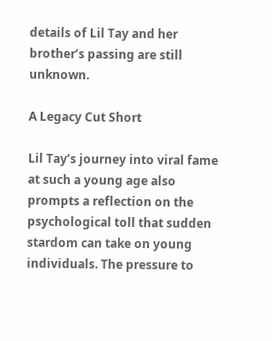details of Lil Tay and her brother’s passing are still unknown.

A Legacy Cut Short

Lil Tay’s journey into viral fame at such a young age also prompts a reflection on the psychological toll that sudden stardom can take on young individuals. The pressure to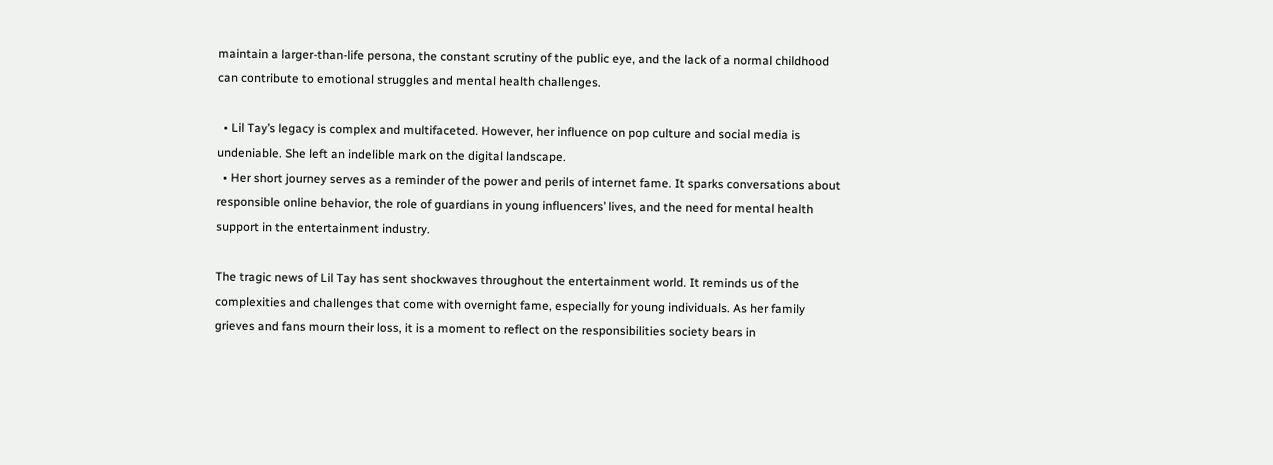maintain a larger-than-life persona, the constant scrutiny of the public eye, and the lack of a normal childhood can contribute to emotional struggles and mental health challenges.

  • Lil Tay’s legacy is complex and multifaceted. However, her influence on pop culture and social media is undeniable. She left an indelible mark on the digital landscape.
  • Her short journey serves as a reminder of the power and perils of internet fame. It sparks conversations about responsible online behavior, the role of guardians in young influencers’ lives, and the need for mental health support in the entertainment industry.

The tragic news of Lil Tay has sent shockwaves throughout the entertainment world. It reminds us of the complexities and challenges that come with overnight fame, especially for young individuals. As her family grieves and fans mourn their loss, it is a moment to reflect on the responsibilities society bears in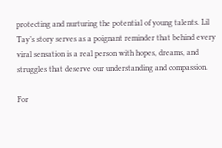protecting and nurturing the potential of young talents. Lil Tay’s story serves as a poignant reminder that behind every viral sensation is a real person with hopes, dreams, and struggles that deserve our understanding and compassion.

For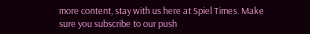more content, stay with us here at Spiel Times. Make sure you subscribe to our push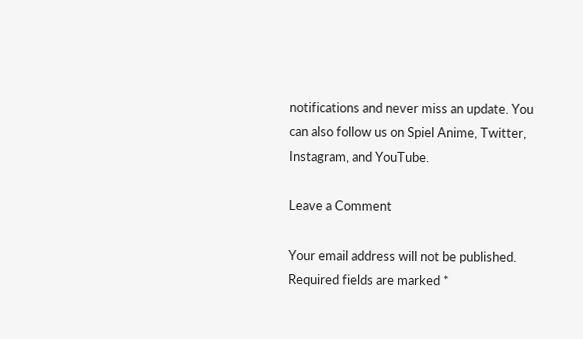notifications and never miss an update. You can also follow us on Spiel Anime, Twitter, Instagram, and YouTube.

Leave a Comment

Your email address will not be published. Required fields are marked *